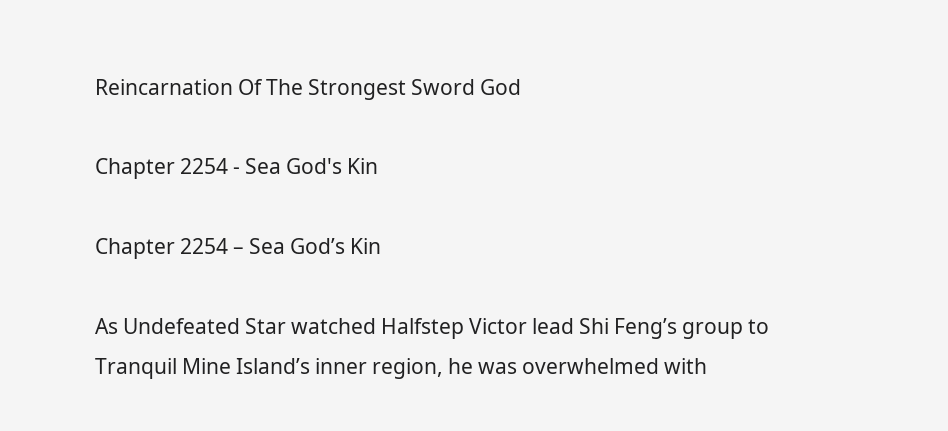Reincarnation Of The Strongest Sword God

Chapter 2254 - Sea God's Kin

Chapter 2254 – Sea God’s Kin

As Undefeated Star watched Halfstep Victor lead Shi Feng’s group to Tranquil Mine Island’s inner region, he was overwhelmed with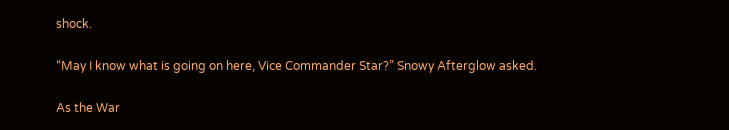shock.

“May I know what is going on here, Vice Commander Star?” Snowy Afterglow asked.

As the War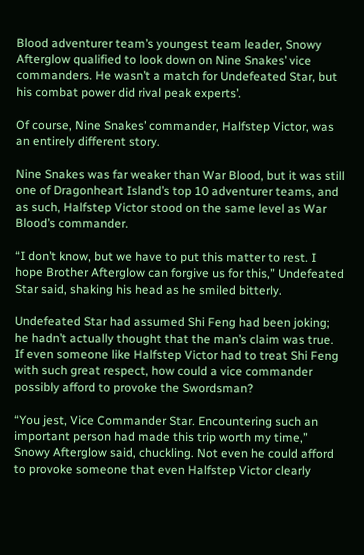Blood adventurer team’s youngest team leader, Snowy Afterglow qualified to look down on Nine Snakes’ vice commanders. He wasn’t a match for Undefeated Star, but his combat power did rival peak experts’.

Of course, Nine Snakes’ commander, Halfstep Victor, was an entirely different story.

Nine Snakes was far weaker than War Blood, but it was still one of Dragonheart Island’s top 10 adventurer teams, and as such, Halfstep Victor stood on the same level as War Blood’s commander.

“I don’t know, but we have to put this matter to rest. I hope Brother Afterglow can forgive us for this,” Undefeated Star said, shaking his head as he smiled bitterly.

Undefeated Star had assumed Shi Feng had been joking; he hadn’t actually thought that the man’s claim was true. If even someone like Halfstep Victor had to treat Shi Feng with such great respect, how could a vice commander possibly afford to provoke the Swordsman?

“You jest, Vice Commander Star. Encountering such an important person had made this trip worth my time,” Snowy Afterglow said, chuckling. Not even he could afford to provoke someone that even Halfstep Victor clearly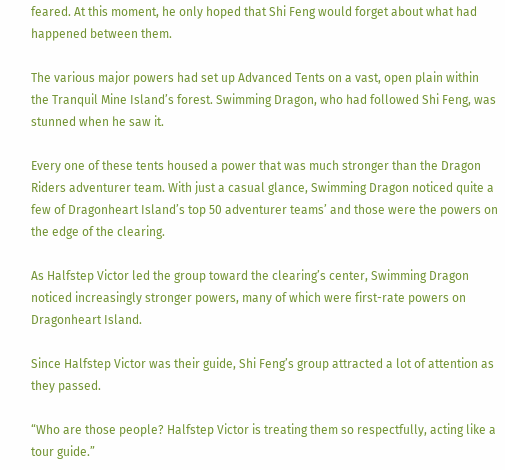feared. At this moment, he only hoped that Shi Feng would forget about what had happened between them.

The various major powers had set up Advanced Tents on a vast, open plain within the Tranquil Mine Island’s forest. Swimming Dragon, who had followed Shi Feng, was stunned when he saw it.

Every one of these tents housed a power that was much stronger than the Dragon Riders adventurer team. With just a casual glance, Swimming Dragon noticed quite a few of Dragonheart Island’s top 50 adventurer teams’ and those were the powers on the edge of the clearing.

As Halfstep Victor led the group toward the clearing’s center, Swimming Dragon noticed increasingly stronger powers, many of which were first-rate powers on Dragonheart Island.

Since Halfstep Victor was their guide, Shi Feng’s group attracted a lot of attention as they passed.

“Who are those people? Halfstep Victor is treating them so respectfully, acting like a tour guide.”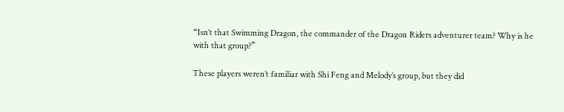“Isn’t that Swimming Dragon, the commander of the Dragon Riders adventurer team? Why is he with that group?”

These players weren’t familiar with Shi Feng and Melody’s group, but they did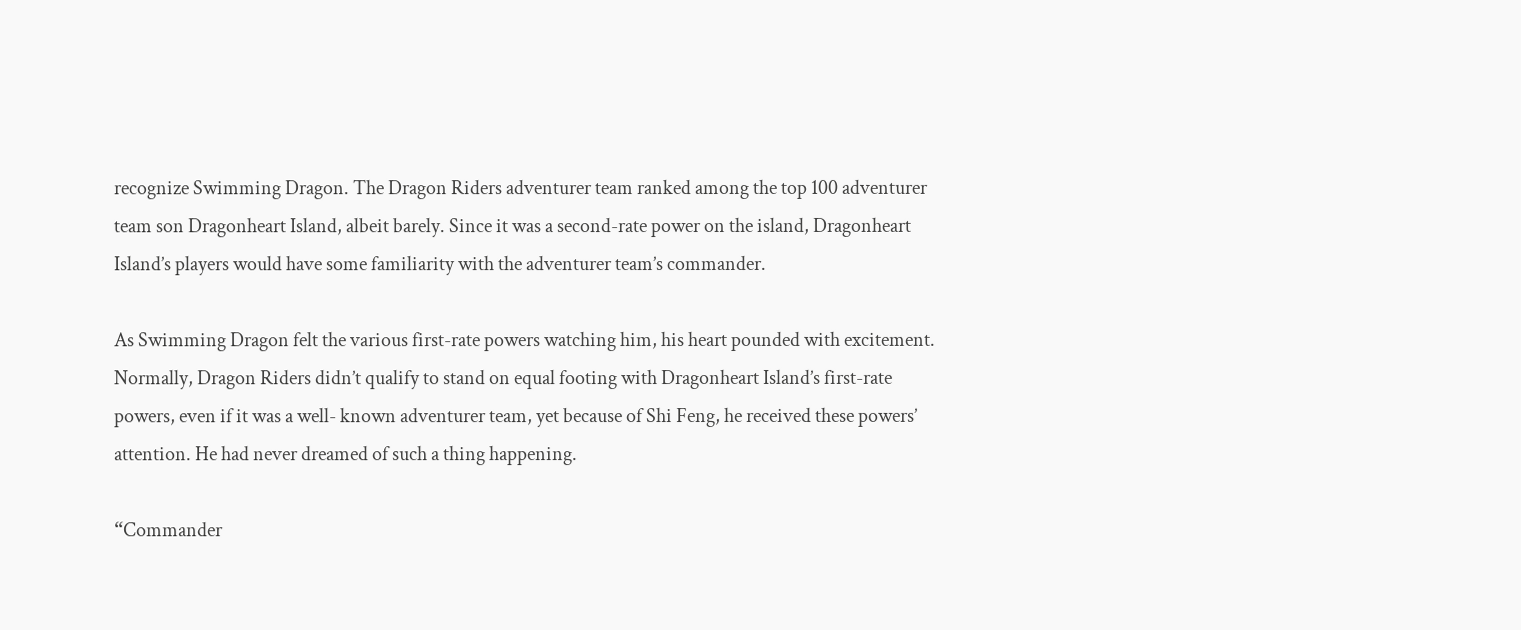recognize Swimming Dragon. The Dragon Riders adventurer team ranked among the top 100 adventurer team son Dragonheart Island, albeit barely. Since it was a second-rate power on the island, Dragonheart Island’s players would have some familiarity with the adventurer team’s commander.

As Swimming Dragon felt the various first-rate powers watching him, his heart pounded with excitement. Normally, Dragon Riders didn’t qualify to stand on equal footing with Dragonheart Island’s first-rate powers, even if it was a well- known adventurer team, yet because of Shi Feng, he received these powers’ attention. He had never dreamed of such a thing happening.

“Commander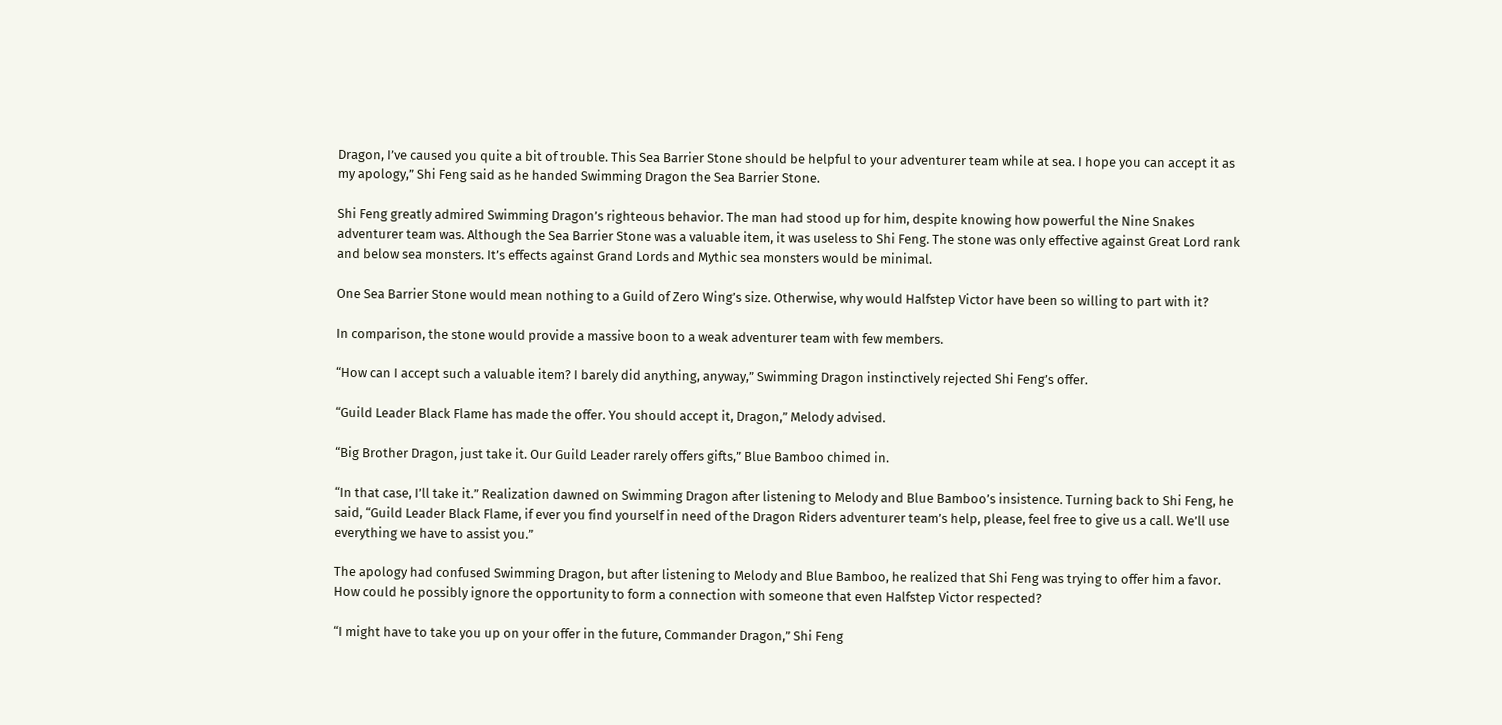Dragon, I’ve caused you quite a bit of trouble. This Sea Barrier Stone should be helpful to your adventurer team while at sea. I hope you can accept it as my apology,” Shi Feng said as he handed Swimming Dragon the Sea Barrier Stone.

Shi Feng greatly admired Swimming Dragon’s righteous behavior. The man had stood up for him, despite knowing how powerful the Nine Snakes adventurer team was. Although the Sea Barrier Stone was a valuable item, it was useless to Shi Feng. The stone was only effective against Great Lord rank and below sea monsters. It’s effects against Grand Lords and Mythic sea monsters would be minimal.

One Sea Barrier Stone would mean nothing to a Guild of Zero Wing’s size. Otherwise, why would Halfstep Victor have been so willing to part with it?

In comparison, the stone would provide a massive boon to a weak adventurer team with few members.

“How can I accept such a valuable item? I barely did anything, anyway,” Swimming Dragon instinctively rejected Shi Feng’s offer.

“Guild Leader Black Flame has made the offer. You should accept it, Dragon,” Melody advised.

“Big Brother Dragon, just take it. Our Guild Leader rarely offers gifts,” Blue Bamboo chimed in.

“In that case, I’ll take it.” Realization dawned on Swimming Dragon after listening to Melody and Blue Bamboo’s insistence. Turning back to Shi Feng, he said, “Guild Leader Black Flame, if ever you find yourself in need of the Dragon Riders adventurer team’s help, please, feel free to give us a call. We’ll use everything we have to assist you.”

The apology had confused Swimming Dragon, but after listening to Melody and Blue Bamboo, he realized that Shi Feng was trying to offer him a favor. How could he possibly ignore the opportunity to form a connection with someone that even Halfstep Victor respected?

“I might have to take you up on your offer in the future, Commander Dragon,” Shi Feng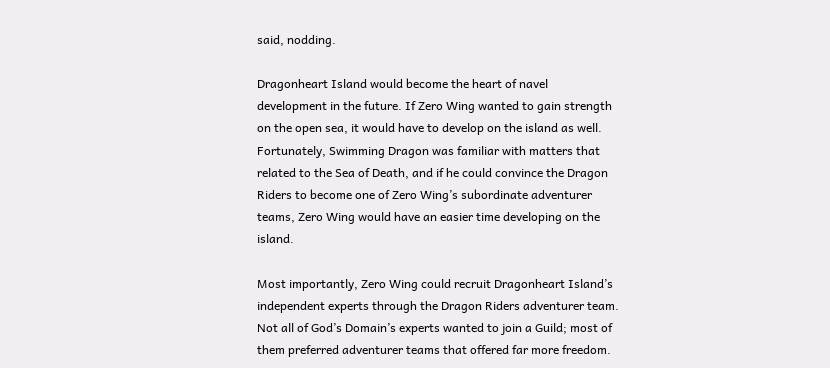said, nodding.

Dragonheart Island would become the heart of navel development in the future. If Zero Wing wanted to gain strength on the open sea, it would have to develop on the island as well. Fortunately, Swimming Dragon was familiar with matters that related to the Sea of Death, and if he could convince the Dragon Riders to become one of Zero Wing’s subordinate adventurer teams, Zero Wing would have an easier time developing on the island.

Most importantly, Zero Wing could recruit Dragonheart Island’s independent experts through the Dragon Riders adventurer team. Not all of God’s Domain’s experts wanted to join a Guild; most of them preferred adventurer teams that offered far more freedom.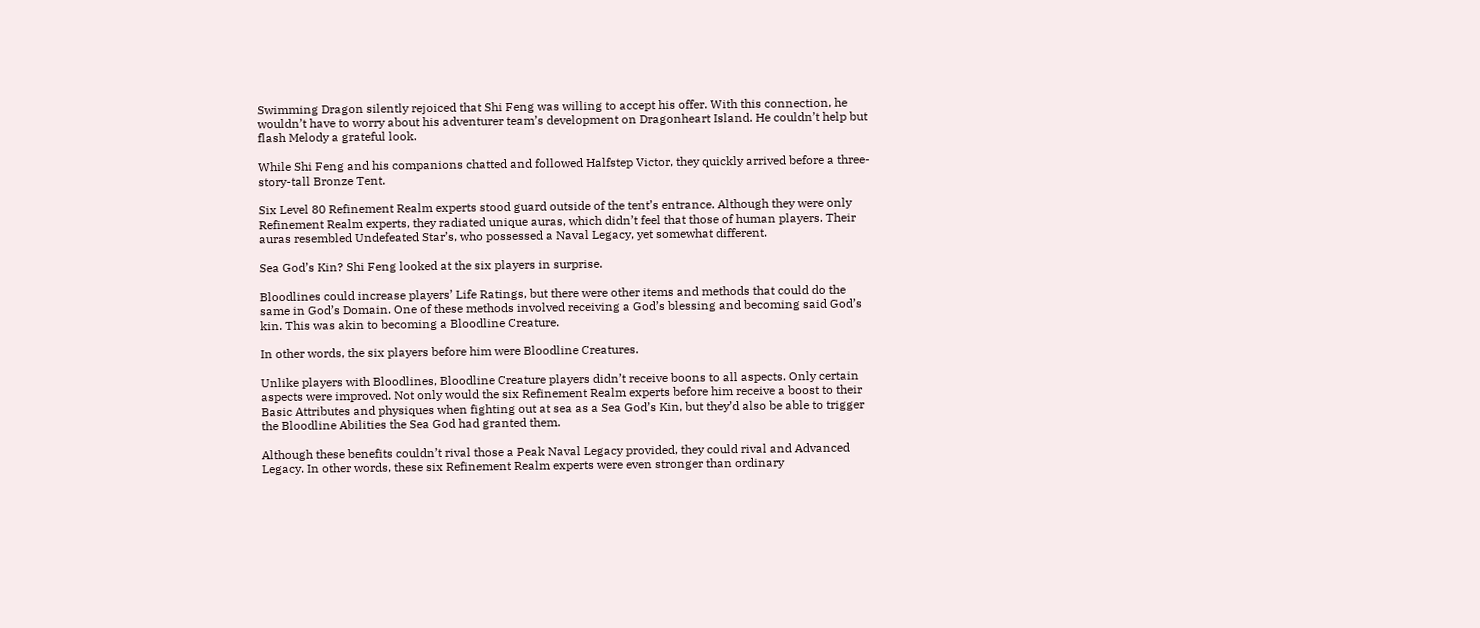Swimming Dragon silently rejoiced that Shi Feng was willing to accept his offer. With this connection, he wouldn’t have to worry about his adventurer team’s development on Dragonheart Island. He couldn’t help but flash Melody a grateful look.

While Shi Feng and his companions chatted and followed Halfstep Victor, they quickly arrived before a three-story-tall Bronze Tent.

Six Level 80 Refinement Realm experts stood guard outside of the tent’s entrance. Although they were only Refinement Realm experts, they radiated unique auras, which didn’t feel that those of human players. Their auras resembled Undefeated Star’s, who possessed a Naval Legacy, yet somewhat different.

Sea God’s Kin? Shi Feng looked at the six players in surprise.

Bloodlines could increase players’ Life Ratings, but there were other items and methods that could do the same in God’s Domain. One of these methods involved receiving a God’s blessing and becoming said God’s kin. This was akin to becoming a Bloodline Creature.

In other words, the six players before him were Bloodline Creatures.

Unlike players with Bloodlines, Bloodline Creature players didn’t receive boons to all aspects. Only certain aspects were improved. Not only would the six Refinement Realm experts before him receive a boost to their Basic Attributes and physiques when fighting out at sea as a Sea God’s Kin, but they’d also be able to trigger the Bloodline Abilities the Sea God had granted them.

Although these benefits couldn’t rival those a Peak Naval Legacy provided, they could rival and Advanced Legacy. In other words, these six Refinement Realm experts were even stronger than ordinary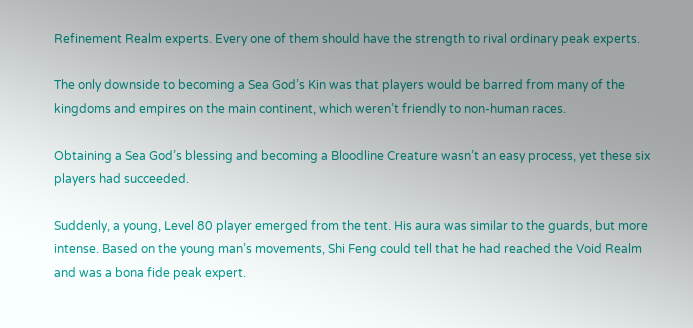Refinement Realm experts. Every one of them should have the strength to rival ordinary peak experts.

The only downside to becoming a Sea God’s Kin was that players would be barred from many of the kingdoms and empires on the main continent, which weren’t friendly to non-human races.

Obtaining a Sea God’s blessing and becoming a Bloodline Creature wasn’t an easy process, yet these six players had succeeded.

Suddenly, a young, Level 80 player emerged from the tent. His aura was similar to the guards, but more intense. Based on the young man’s movements, Shi Feng could tell that he had reached the Void Realm and was a bona fide peak expert.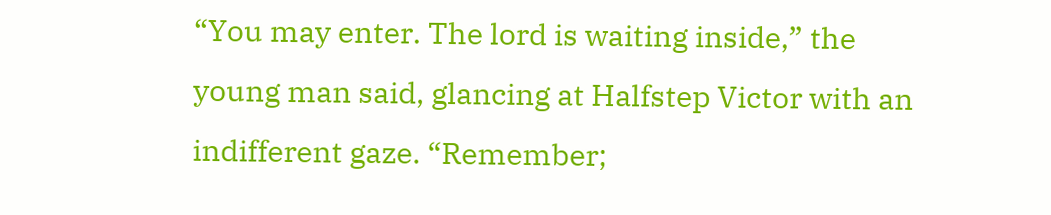“You may enter. The lord is waiting inside,” the young man said, glancing at Halfstep Victor with an indifferent gaze. “Remember;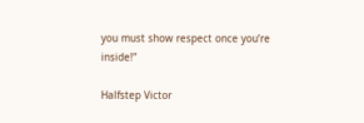you must show respect once you’re inside!”

Halfstep Victor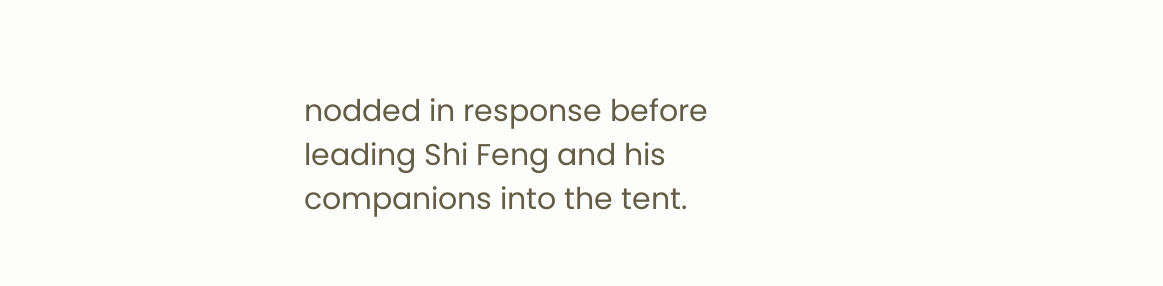nodded in response before leading Shi Feng and his companions into the tent.